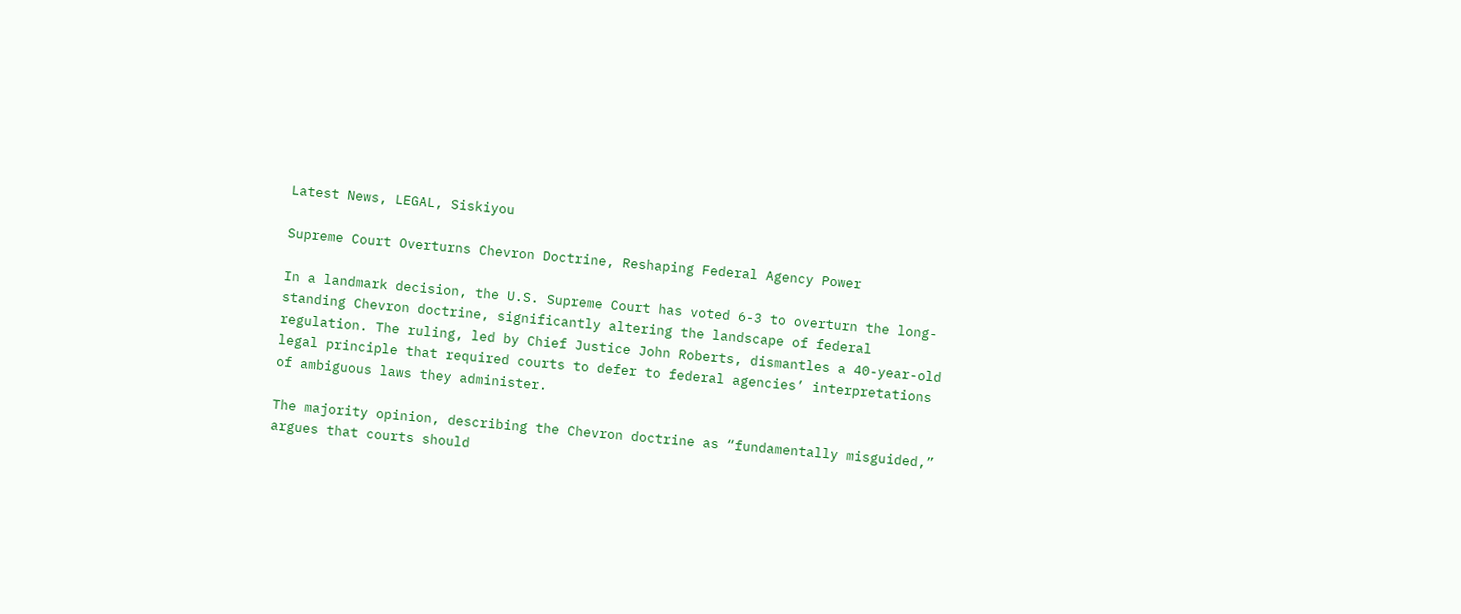Latest News, LEGAL, Siskiyou

Supreme Court Overturns Chevron Doctrine, Reshaping Federal Agency Power

In a landmark decision, the U.S. Supreme Court has voted 6-3 to overturn the long-standing Chevron doctrine, significantly altering the landscape of federal regulation. The ruling, led by Chief Justice John Roberts, dismantles a 40-year-old legal principle that required courts to defer to federal agencies’ interpretations of ambiguous laws they administer.

The majority opinion, describing the Chevron doctrine as “fundamentally misguided,” argues that courts should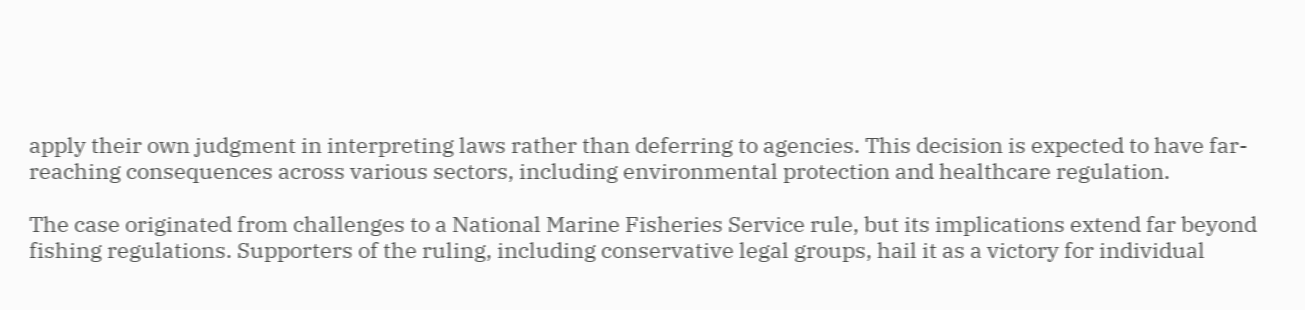apply their own judgment in interpreting laws rather than deferring to agencies. This decision is expected to have far-reaching consequences across various sectors, including environmental protection and healthcare regulation.

The case originated from challenges to a National Marine Fisheries Service rule, but its implications extend far beyond fishing regulations. Supporters of the ruling, including conservative legal groups, hail it as a victory for individual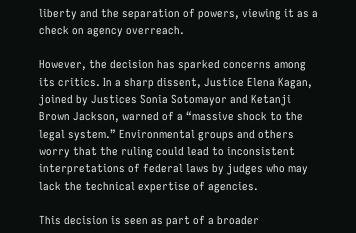liberty and the separation of powers, viewing it as a check on agency overreach.

However, the decision has sparked concerns among its critics. In a sharp dissent, Justice Elena Kagan, joined by Justices Sonia Sotomayor and Ketanji Brown Jackson, warned of a “massive shock to the legal system.” Environmental groups and others worry that the ruling could lead to inconsistent interpretations of federal laws by judges who may lack the technical expertise of agencies.

This decision is seen as part of a broader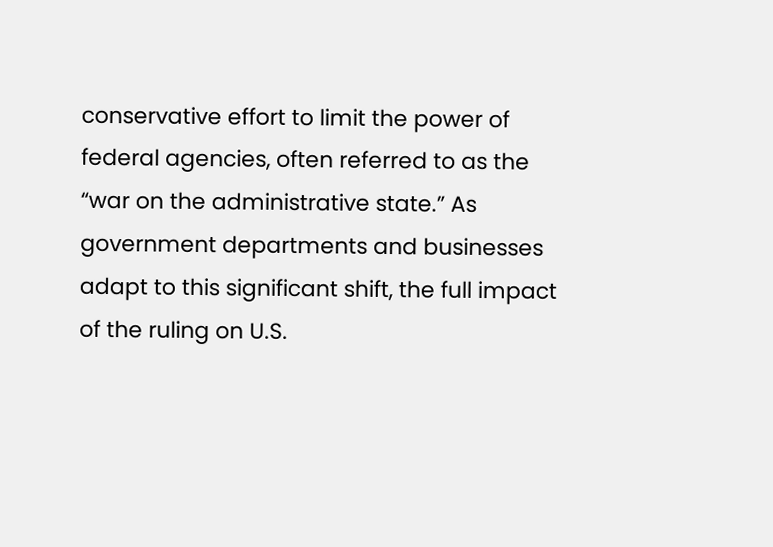conservative effort to limit the power of federal agencies, often referred to as the “war on the administrative state.” As government departments and businesses adapt to this significant shift, the full impact of the ruling on U.S.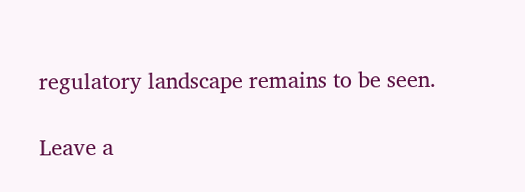regulatory landscape remains to be seen.

Leave a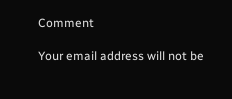Comment

Your email address will not be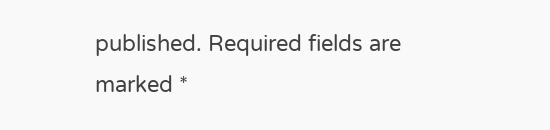published. Required fields are marked *